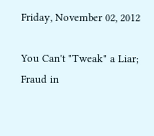Friday, November 02, 2012

You Can't "Tweak" a Liar; Fraud in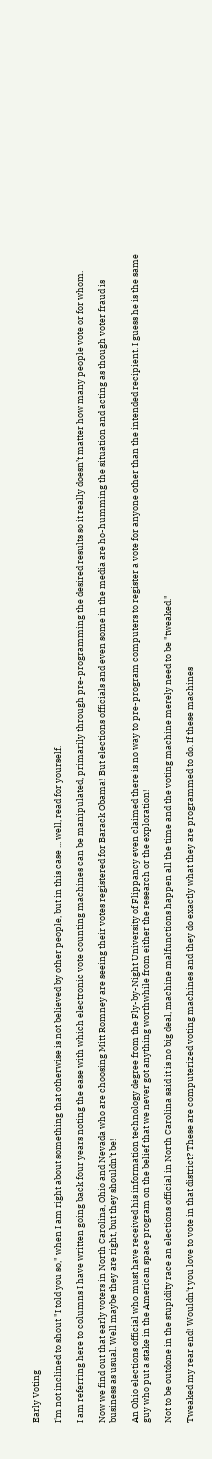Early Voting

I'm not inclined to shout "I told you so," when I am right about something that otherwise is not believed by other people, but in this case ... well, read for yourself.

I am referring here to columns I have written going back four years noting the ease with which electronic vote counting machines can be manipulated, primarily through pre-programming the desired results so it really doesn’t matter how many people vote or for whom.

Now we find out that early voters in North Carolina, Ohio and Nevada who are choosing Mitt Romney are seeing their votes registered for Barack Obama! But elections officials and even some in the media are ho-humming the situation and acting as though voter fraud is business as usual. Well maybe they are right, but they shouldn’t be!

An Ohio elections official who must have received his information technology degree from the Fly-by-Night University of Flippancy even claimed there is no way to pre-program computers to register a vote for anyone other than the intended recipient. I guess he is the same guy who put a stake in the American space program on the belief that we never got anything worthwhile from either the research or the exploration!

Not to be outdone in the stupidity race an elections official in North Carolina said it is no big deal, machine malfunctions happen all the time and the voting machine merely need to be "tweaked."

Tweaked my rear end! Wouldn't you love to vote in that district? These are computerized voting machines and they do exactly what they are programmed to do. If these machines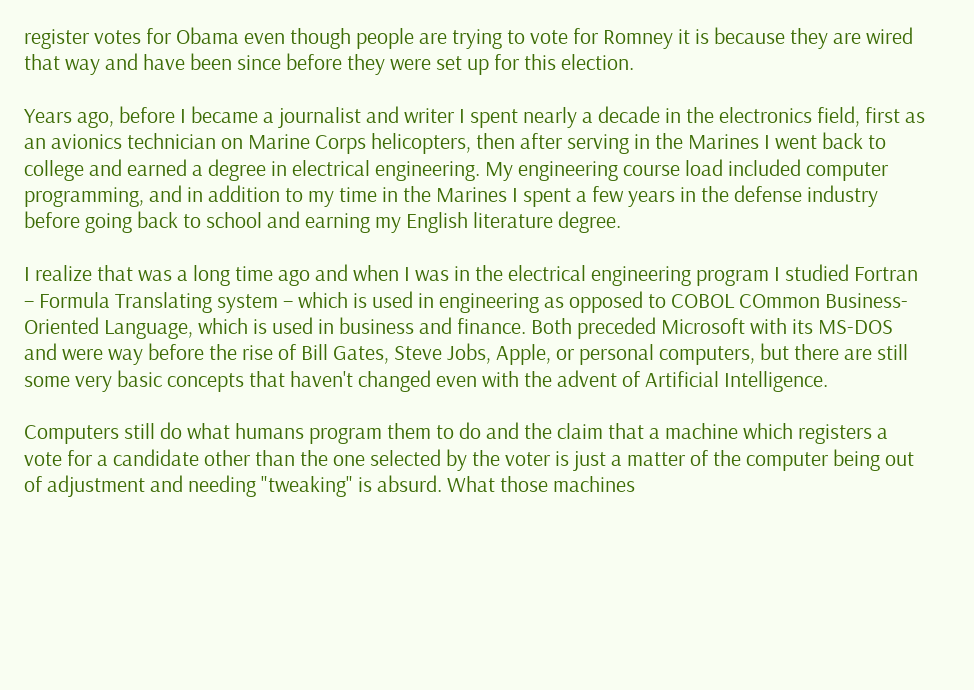register votes for Obama even though people are trying to vote for Romney it is because they are wired that way and have been since before they were set up for this election.

Years ago, before I became a journalist and writer I spent nearly a decade in the electronics field, first as an avionics technician on Marine Corps helicopters, then after serving in the Marines I went back to college and earned a degree in electrical engineering. My engineering course load included computer programming, and in addition to my time in the Marines I spent a few years in the defense industry before going back to school and earning my English literature degree.

I realize that was a long time ago and when I was in the electrical engineering program I studied Fortran – Formula Translating system – which is used in engineering as opposed to COBOL COmmon Business-Oriented Language, which is used in business and finance. Both preceded Microsoft with its MS-DOS and were way before the rise of Bill Gates, Steve Jobs, Apple, or personal computers, but there are still some very basic concepts that haven't changed even with the advent of Artificial Intelligence.

Computers still do what humans program them to do and the claim that a machine which registers a vote for a candidate other than the one selected by the voter is just a matter of the computer being out of adjustment and needing "tweaking" is absurd. What those machines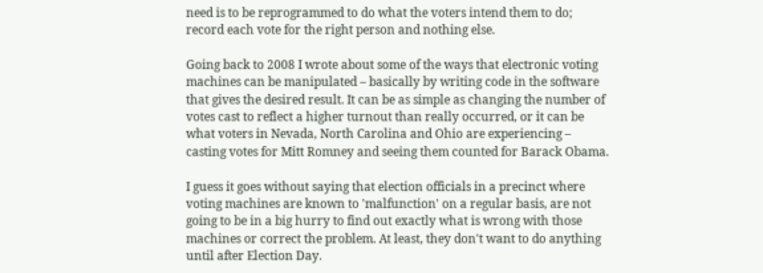need is to be reprogrammed to do what the voters intend them to do; record each vote for the right person and nothing else.

Going back to 2008 I wrote about some of the ways that electronic voting machines can be manipulated – basically by writing code in the software that gives the desired result. It can be as simple as changing the number of votes cast to reflect a higher turnout than really occurred, or it can be what voters in Nevada, North Carolina and Ohio are experiencing – casting votes for Mitt Romney and seeing them counted for Barack Obama.

I guess it goes without saying that election officials in a precinct where voting machines are known to 'malfunction' on a regular basis, are not going to be in a big hurry to find out exactly what is wrong with those machines or correct the problem. At least, they don't want to do anything until after Election Day.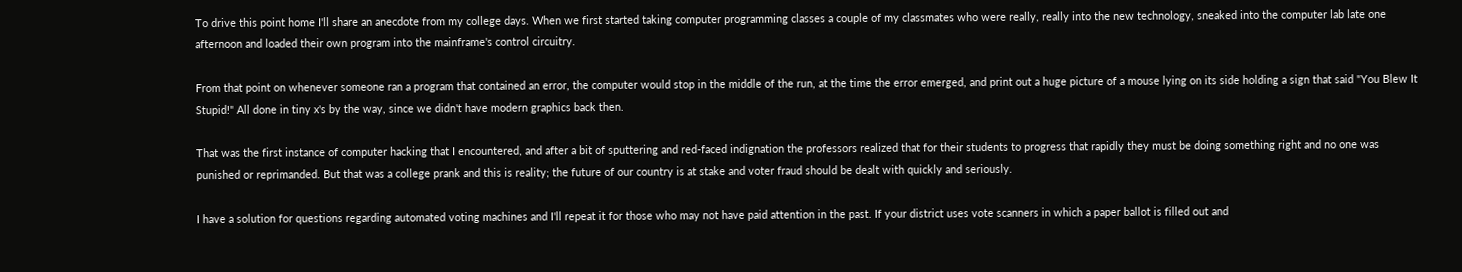To drive this point home I'll share an anecdote from my college days. When we first started taking computer programming classes a couple of my classmates who were really, really into the new technology, sneaked into the computer lab late one afternoon and loaded their own program into the mainframe's control circuitry.

From that point on whenever someone ran a program that contained an error, the computer would stop in the middle of the run, at the time the error emerged, and print out a huge picture of a mouse lying on its side holding a sign that said "You Blew It Stupid!" All done in tiny x's by the way, since we didn't have modern graphics back then.

That was the first instance of computer hacking that I encountered, and after a bit of sputtering and red-faced indignation the professors realized that for their students to progress that rapidly they must be doing something right and no one was punished or reprimanded. But that was a college prank and this is reality; the future of our country is at stake and voter fraud should be dealt with quickly and seriously.

I have a solution for questions regarding automated voting machines and I'll repeat it for those who may not have paid attention in the past. If your district uses vote scanners in which a paper ballot is filled out and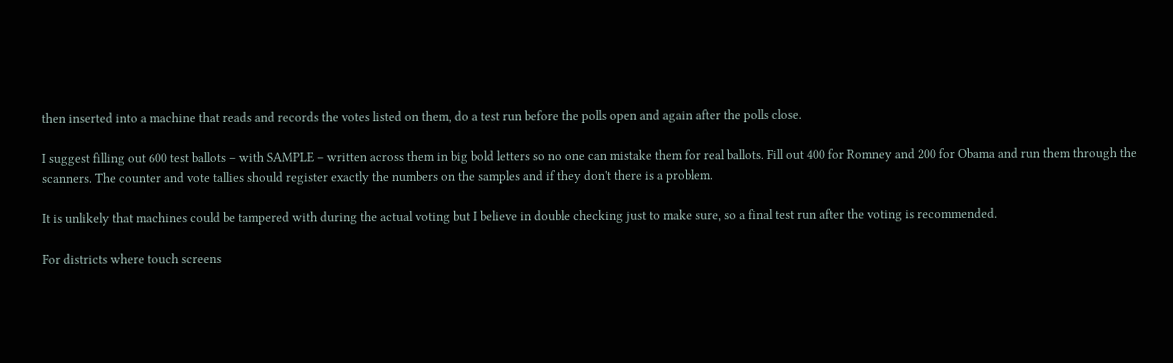then inserted into a machine that reads and records the votes listed on them, do a test run before the polls open and again after the polls close.

I suggest filling out 600 test ballots – with SAMPLE – written across them in big bold letters so no one can mistake them for real ballots. Fill out 400 for Romney and 200 for Obama and run them through the scanners. The counter and vote tallies should register exactly the numbers on the samples and if they don't there is a problem.

It is unlikely that machines could be tampered with during the actual voting but I believe in double checking just to make sure, so a final test run after the voting is recommended.

For districts where touch screens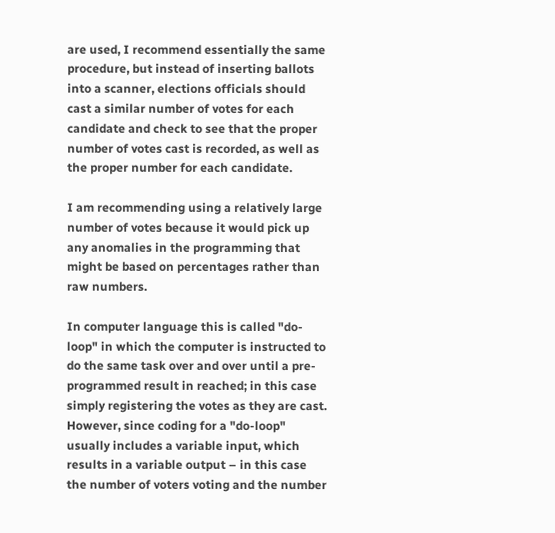are used, I recommend essentially the same procedure, but instead of inserting ballots into a scanner, elections officials should cast a similar number of votes for each candidate and check to see that the proper number of votes cast is recorded, as well as the proper number for each candidate.

I am recommending using a relatively large number of votes because it would pick up any anomalies in the programming that might be based on percentages rather than raw numbers.

In computer language this is called "do-loop" in which the computer is instructed to do the same task over and over until a pre-programmed result in reached; in this case simply registering the votes as they are cast. However, since coding for a "do-loop" usually includes a variable input, which results in a variable output – in this case the number of voters voting and the number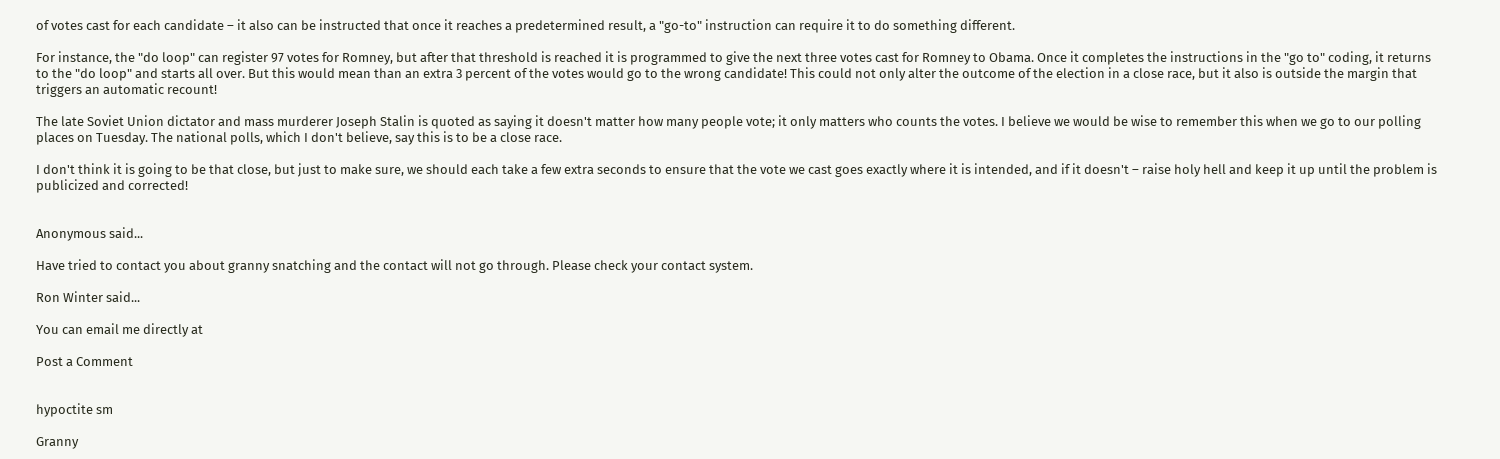of votes cast for each candidate – it also can be instructed that once it reaches a predetermined result, a "go-to" instruction can require it to do something different.

For instance, the "do loop" can register 97 votes for Romney, but after that threshold is reached it is programmed to give the next three votes cast for Romney to Obama. Once it completes the instructions in the "go to" coding, it returns to the "do loop" and starts all over. But this would mean than an extra 3 percent of the votes would go to the wrong candidate! This could not only alter the outcome of the election in a close race, but it also is outside the margin that triggers an automatic recount!

The late Soviet Union dictator and mass murderer Joseph Stalin is quoted as saying it doesn't matter how many people vote; it only matters who counts the votes. I believe we would be wise to remember this when we go to our polling places on Tuesday. The national polls, which I don't believe, say this is to be a close race.

I don't think it is going to be that close, but just to make sure, we should each take a few extra seconds to ensure that the vote we cast goes exactly where it is intended, and if it doesn't – raise holy hell and keep it up until the problem is publicized and corrected!


Anonymous said...

Have tried to contact you about granny snatching and the contact will not go through. Please check your contact system.

Ron Winter said...

You can email me directly at

Post a Comment


hypoctite sm

Granny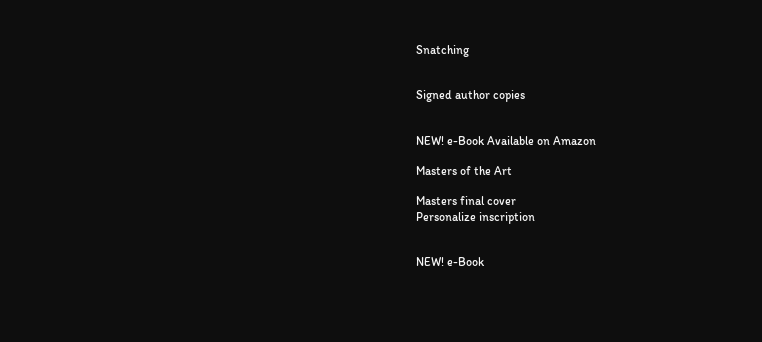Snatching


Signed author copies


NEW! e-Book Available on Amazon

Masters of the Art

Masters final cover
Personalize inscription


NEW! e-Book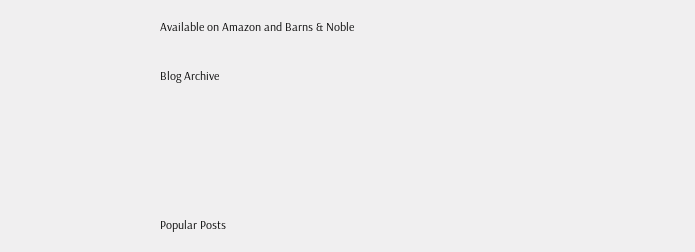Available on Amazon and Barns & Noble

Blog Archive





Popular Posts